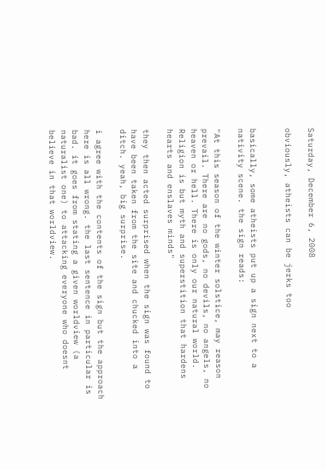Saturday, December 6, 2008

obviously, atheists can be jerks too


basically, some atheists put up a sign next to a nativity scene. the sign reads:

"At this season of the winter solstice, may reason prevail. There are no gods, no devils, no angels, no heaven or hell. There is only our natural world. Religion is but myth and superstition that hardens hearts and enslaves minds"

they then acted surprised when the sign was found to have been taken from the site and chucked into a ditch. yeah, big surprise.

i agree with the contents of the sign but the approach here is all wrong. the last sentence in particular is bad. it goes from stating a given worldview (a naturalist one) to attacking everyone who doesnt believe in that worldview.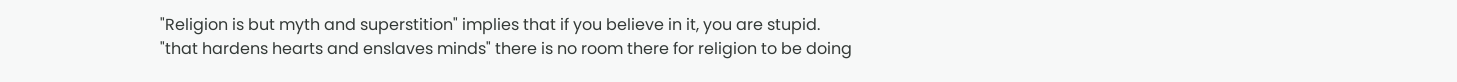"Religion is but myth and superstition" implies that if you believe in it, you are stupid.
"that hardens hearts and enslaves minds" there is no room there for religion to be doing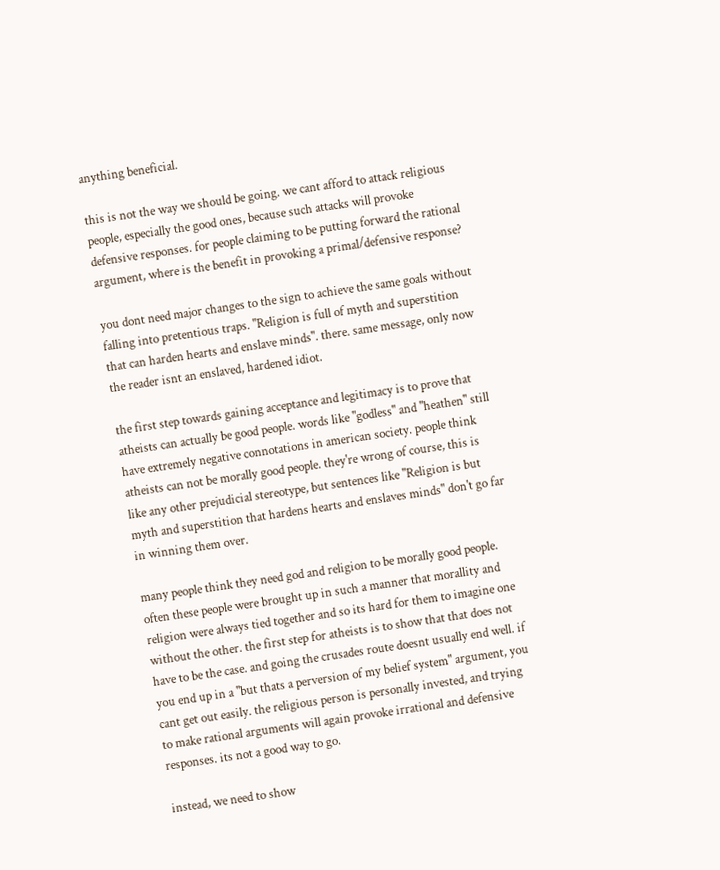anything beneficial.

this is not the way we should be going. we cant afford to attack religious people, especially the good ones, because such attacks will provoke defensive responses. for people claiming to be putting forward the rational argument, where is the benefit in provoking a primal/defensive response?

you dont need major changes to the sign to achieve the same goals without falling into pretentious traps. "Religion is full of myth and superstition that can harden hearts and enslave minds". there. same message, only now the reader isnt an enslaved, hardened idiot.

the first step towards gaining acceptance and legitimacy is to prove that atheists can actually be good people. words like "godless" and "heathen" still have extremely negative connotations in american society. people think atheists can not be morally good people. they're wrong of course, this is like any other prejudicial stereotype, but sentences like "Religion is but myth and superstition that hardens hearts and enslaves minds" don't go far in winning them over.

many people think they need god and religion to be morally good people. often these people were brought up in such a manner that morallity and religion were always tied together and so its hard for them to imagine one without the other. the first step for atheists is to show that that does not have to be the case. and going the crusades route doesnt usually end well. if you end up in a "but thats a perversion of my belief system" argument, you cant get out easily. the religious person is personally invested, and trying to make rational arguments will again provoke irrational and defensive responses. its not a good way to go.

instead, we need to show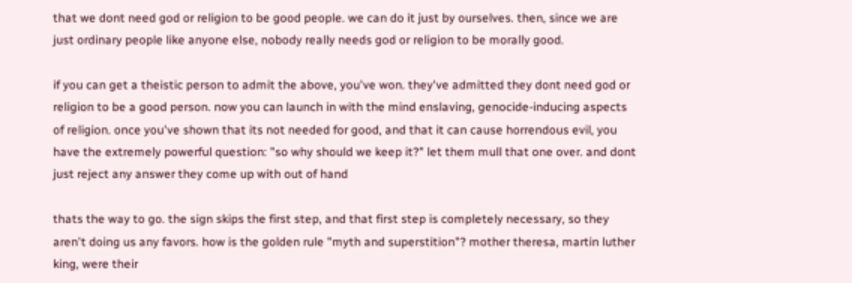that we dont need god or religion to be good people. we can do it just by ourselves. then, since we are just ordinary people like anyone else, nobody really needs god or religion to be morally good.

if you can get a theistic person to admit the above, you've won. they've admitted they dont need god or religion to be a good person. now you can launch in with the mind enslaving, genocide-inducing aspects of religion. once you've shown that its not needed for good, and that it can cause horrendous evil, you have the extremely powerful question: "so why should we keep it?" let them mull that one over. and dont just reject any answer they come up with out of hand

thats the way to go. the sign skips the first step, and that first step is completely necessary, so they aren't doing us any favors. how is the golden rule "myth and superstition"? mother theresa, martin luther king, were their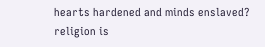hearts hardened and minds enslaved? religion is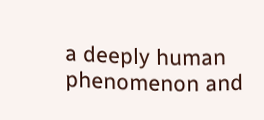a deeply human phenomenon and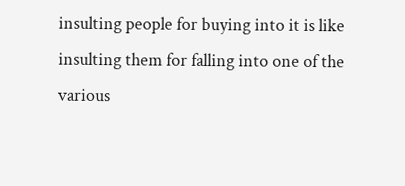insulting people for buying into it is like insulting them for falling into one of the various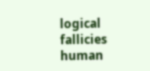logical fallicies human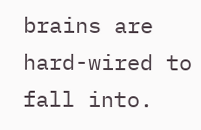brains are hard-wired to fall into.